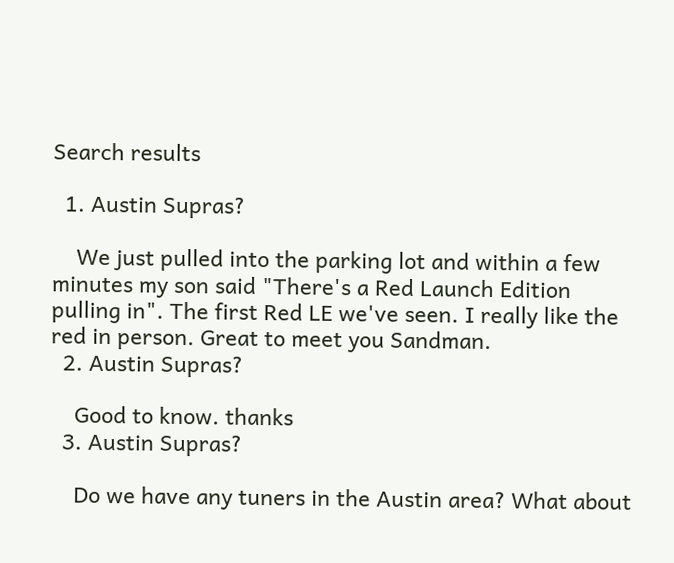Search results

  1. Austin Supras?

    We just pulled into the parking lot and within a few minutes my son said "There's a Red Launch Edition pulling in". The first Red LE we've seen. I really like the red in person. Great to meet you Sandman.
  2. Austin Supras?

    Good to know. thanks
  3. Austin Supras?

    Do we have any tuners in the Austin area? What about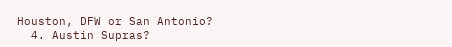Houston, DFW or San Antonio?
  4. Austin Supras?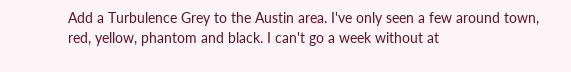Add a Turbulence Grey to the Austin area. I've only seen a few around town, red, yellow, phantom and black. I can't go a week without at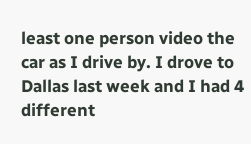least one person video the car as I drive by. I drove to Dallas last week and I had 4 different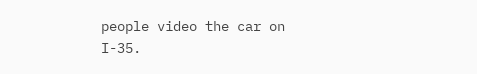people video the car on I-35.